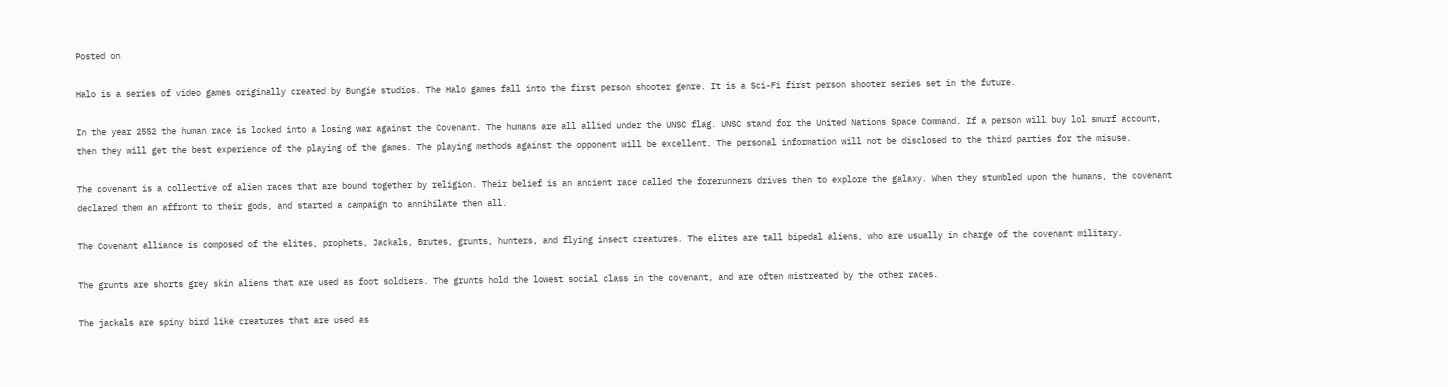Posted on

Halo is a series of video games originally created by Bungie studios. The Halo games fall into the first person shooter genre. It is a Sci-Fi first person shooter series set in the future.

In the year 2552 the human race is locked into a losing war against the Covenant. The humans are all allied under the UNSC flag. UNSC stand for the United Nations Space Command. If a person will buy lol smurf account, then they will get the best experience of the playing of the games. The playing methods against the opponent will be excellent. The personal information will not be disclosed to the third parties for the misuse.

The covenant is a collective of alien races that are bound together by religion. Their belief is an ancient race called the forerunners drives then to explore the galaxy. When they stumbled upon the humans, the covenant declared them an affront to their gods, and started a campaign to annihilate then all.

The Covenant alliance is composed of the elites, prophets, Jackals, Brutes, grunts, hunters, and flying insect creatures. The elites are tall bipedal aliens, who are usually in charge of the covenant military.

The grunts are shorts grey skin aliens that are used as foot soldiers. The grunts hold the lowest social class in the covenant, and are often mistreated by the other races.

The jackals are spiny bird like creatures that are used as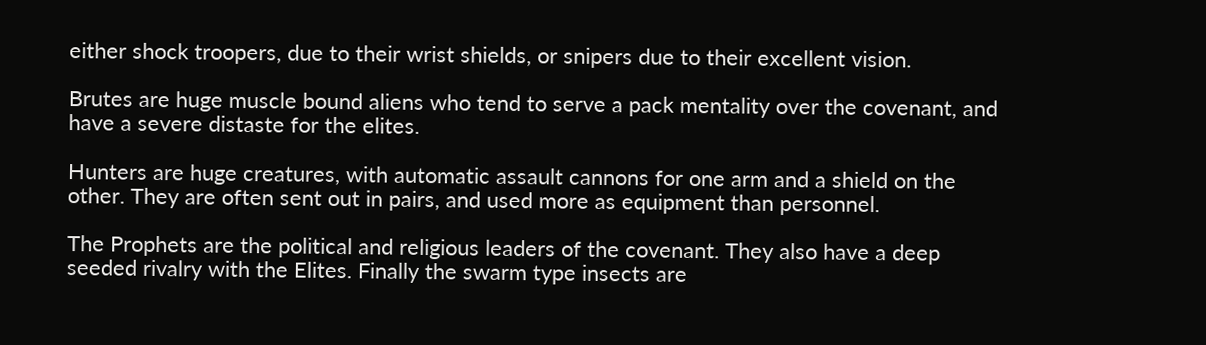either shock troopers, due to their wrist shields, or snipers due to their excellent vision.

Brutes are huge muscle bound aliens who tend to serve a pack mentality over the covenant, and have a severe distaste for the elites.

Hunters are huge creatures, with automatic assault cannons for one arm and a shield on the other. They are often sent out in pairs, and used more as equipment than personnel.

The Prophets are the political and religious leaders of the covenant. They also have a deep seeded rivalry with the Elites. Finally the swarm type insects are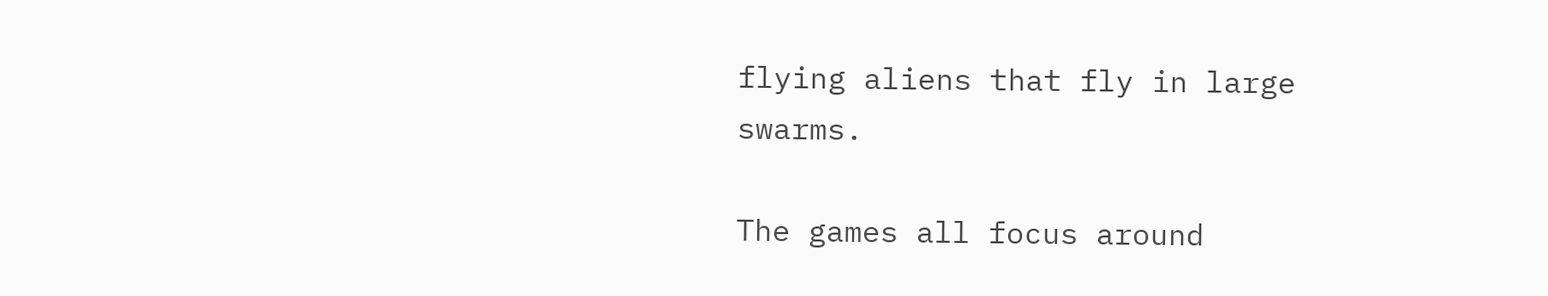flying aliens that fly in large swarms.

The games all focus around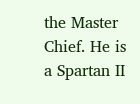the Master Chief. He is a Spartan II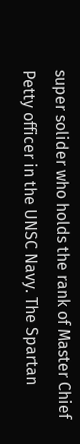super solider who holds the rank of Master Chief Petty officer in the UNSC Navy. The Spartan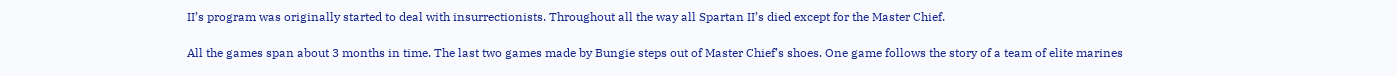II’s program was originally started to deal with insurrectionists. Throughout all the way all Spartan II’s died except for the Master Chief.

All the games span about 3 months in time. The last two games made by Bungie steps out of Master Chief’s shoes. One game follows the story of a team of elite marines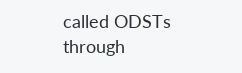called ODSTs through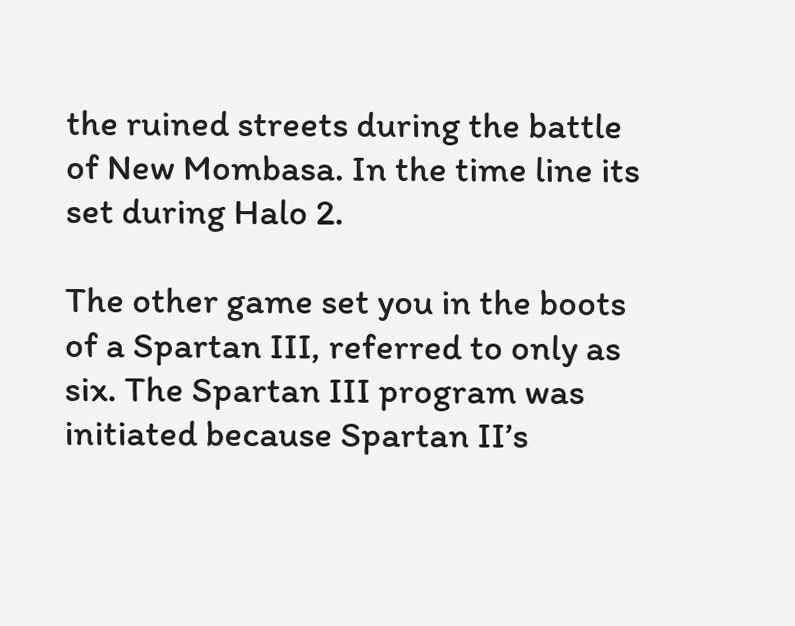the ruined streets during the battle of New Mombasa. In the time line its set during Halo 2.

The other game set you in the boots of a Spartan III, referred to only as six. The Spartan III program was initiated because Spartan II’s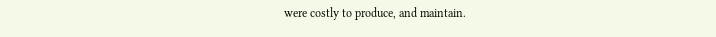were costly to produce, and maintain.